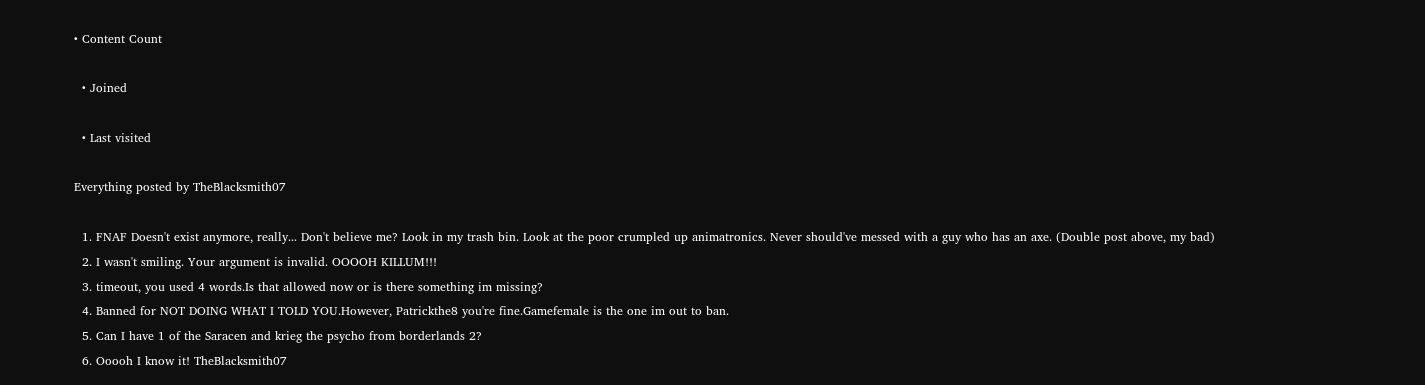• Content Count

  • Joined

  • Last visited

Everything posted by TheBlacksmith07

  1. FNAF Doesn't exist anymore, really... Don't believe me? Look in my trash bin. Look at the poor crumpled up animatronics. Never should've messed with a guy who has an axe. (Double post above, my bad)
  2. I wasn't smiling. Your argument is invalid. OOOOH KILLUM!!!
  3. timeout, you used 4 words.Is that allowed now or is there something im missing?
  4. Banned for NOT DOING WHAT I TOLD YOU.However, Patrickthe8 you're fine.Gamefemale is the one im out to ban.
  5. Can I have 1 of the Saracen and krieg the psycho from borderlands 2?
  6. Ooooh I know it! TheBlacksmith07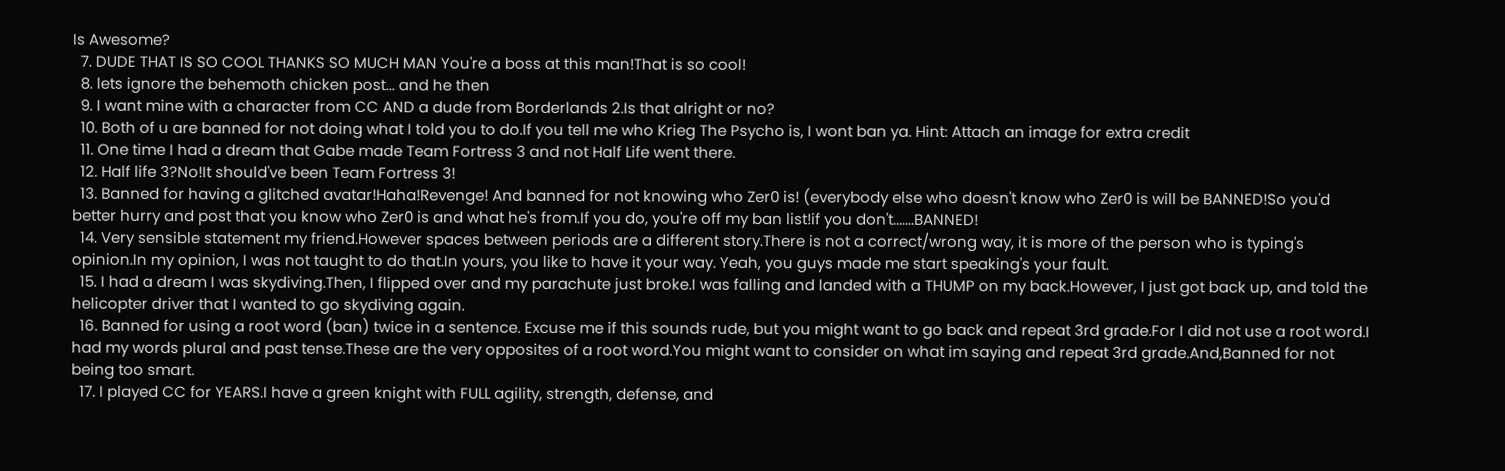Is Awesome?
  7. DUDE THAT IS SO COOL THANKS SO MUCH MAN You're a boss at this man!That is so cool!
  8. lets ignore the behemoth chicken post... and he then
  9. I want mine with a character from CC AND a dude from Borderlands 2.Is that alright or no?
  10. Both of u are banned for not doing what I told you to do.If you tell me who Krieg The Psycho is, I wont ban ya. Hint: Attach an image for extra credit
  11. One time I had a dream that Gabe made Team Fortress 3 and not Half Life went there.
  12. Half life 3?No!It should've been Team Fortress 3!
  13. Banned for having a glitched avatar!Haha!Revenge! And banned for not knowing who Zer0 is! (everybody else who doesn't know who Zer0 is will be BANNED!So you'd better hurry and post that you know who Zer0 is and what he's from.If you do, you're off my ban list!if you don't.......BANNED!
  14. Very sensible statement my friend.However spaces between periods are a different story.There is not a correct/wrong way, it is more of the person who is typing's opinion.In my opinion, I was not taught to do that.In yours, you like to have it your way. Yeah, you guys made me start speaking's your fault.
  15. I had a dream I was skydiving.Then, I flipped over and my parachute just broke.I was falling and landed with a THUMP on my back.However, I just got back up, and told the helicopter driver that I wanted to go skydiving again.
  16. Banned for using a root word (ban) twice in a sentence. Excuse me if this sounds rude, but you might want to go back and repeat 3rd grade.For I did not use a root word.I had my words plural and past tense.These are the very opposites of a root word.You might want to consider on what im saying and repeat 3rd grade.And,Banned for not being too smart.
  17. I played CC for YEARS.I have a green knight with FULL agility, strength, defense, and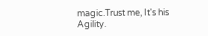magic.Trust me, It's his Agility.